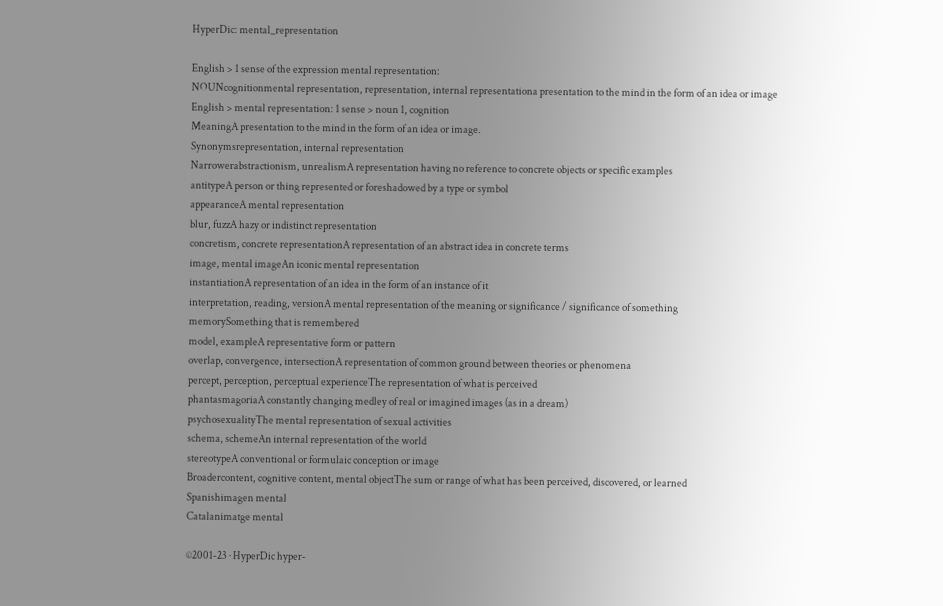HyperDic: mental_representation

English > 1 sense of the expression mental representation:
NOUNcognitionmental representation, representation, internal representationa presentation to the mind in the form of an idea or image
English > mental representation: 1 sense > noun 1, cognition
MeaningA presentation to the mind in the form of an idea or image.
Synonymsrepresentation, internal representation
Narrowerabstractionism, unrealismA representation having no reference to concrete objects or specific examples
antitypeA person or thing represented or foreshadowed by a type or symbol
appearanceA mental representation
blur, fuzzA hazy or indistinct representation
concretism, concrete representationA representation of an abstract idea in concrete terms
image, mental imageAn iconic mental representation
instantiationA representation of an idea in the form of an instance of it
interpretation, reading, versionA mental representation of the meaning or significance / significance of something
memorySomething that is remembered
model, exampleA representative form or pattern
overlap, convergence, intersectionA representation of common ground between theories or phenomena
percept, perception, perceptual experienceThe representation of what is perceived
phantasmagoriaA constantly changing medley of real or imagined images (as in a dream)
psychosexualityThe mental representation of sexual activities
schema, schemeAn internal representation of the world
stereotypeA conventional or formulaic conception or image
Broadercontent, cognitive content, mental objectThe sum or range of what has been perceived, discovered, or learned
Spanishimagen mental
Catalanimatge mental

©2001-23 · HyperDic hyper-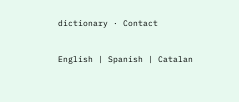dictionary · Contact

English | Spanish | Catalan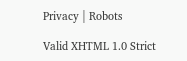Privacy | Robots

Valid XHTML 1.0 Strict